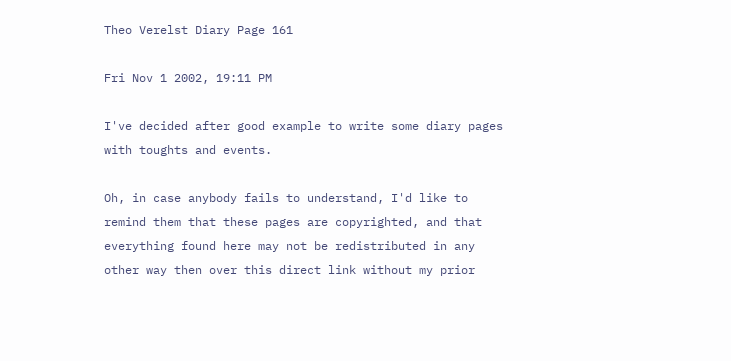Theo Verelst Diary Page 161

Fri Nov 1 2002, 19:11 PM

I've decided after good example to write some diary pages with toughts and events.

Oh, in case anybody fails to understand, I'd like to remind them that these pages are copyrighted, and that everything found here may not be redistributed in any other way then over this direct link without my prior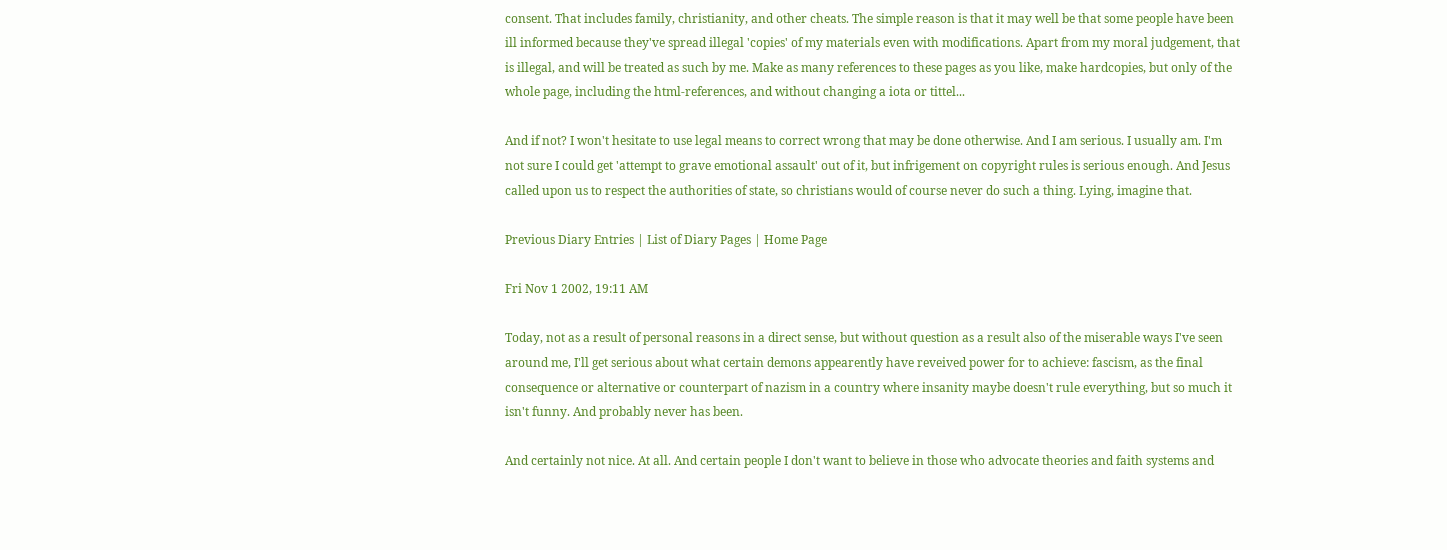consent. That includes family, christianity, and other cheats. The simple reason is that it may well be that some people have been ill informed because they've spread illegal 'copies' of my materials even with modifications. Apart from my moral judgement, that is illegal, and will be treated as such by me. Make as many references to these pages as you like, make hardcopies, but only of the whole page, including the html-references, and without changing a iota or tittel...

And if not? I won't hesitate to use legal means to correct wrong that may be done otherwise. And I am serious. I usually am. I'm not sure I could get 'attempt to grave emotional assault' out of it, but infrigement on copyright rules is serious enough. And Jesus called upon us to respect the authorities of state, so christians would of course never do such a thing. Lying, imagine that.

Previous Diary Entries | List of Diary Pages | Home Page

Fri Nov 1 2002, 19:11 AM

Today, not as a result of personal reasons in a direct sense, but without question as a result also of the miserable ways I've seen around me, I'll get serious about what certain demons appearently have reveived power for to achieve: fascism, as the final consequence or alternative or counterpart of nazism in a country where insanity maybe doesn't rule everything, but so much it isn't funny. And probably never has been.

And certainly not nice. At all. And certain people I don't want to believe in those who advocate theories and faith systems and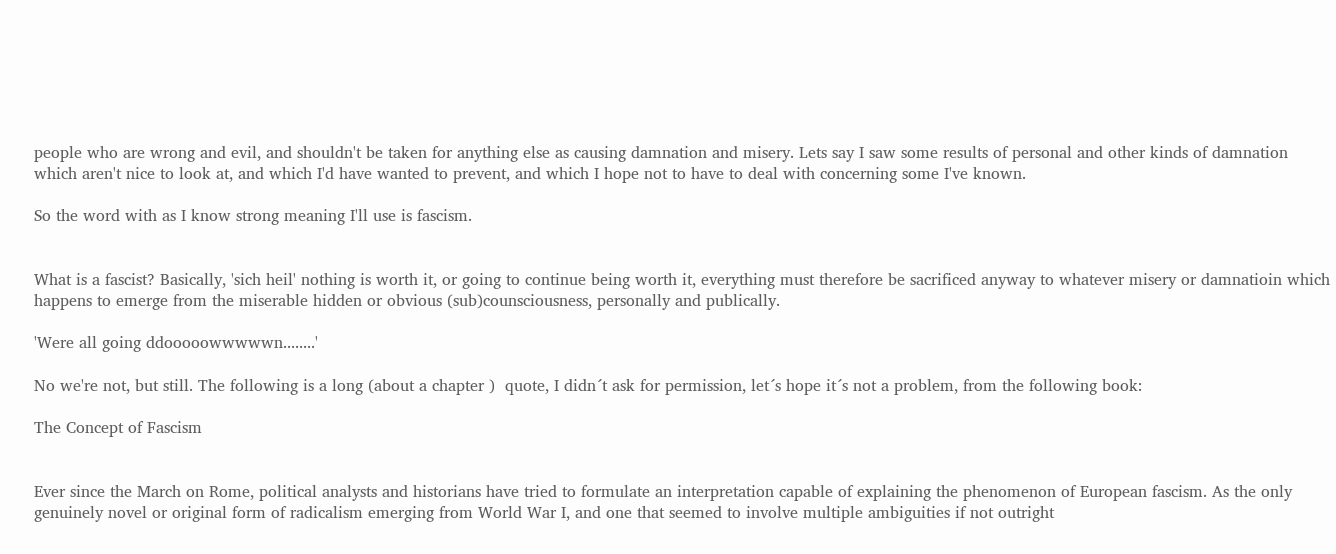people who are wrong and evil, and shouldn't be taken for anything else as causing damnation and misery. Lets say I saw some results of personal and other kinds of damnation which aren't nice to look at, and which I'd have wanted to prevent, and which I hope not to have to deal with concerning some I've known.

So the word with as I know strong meaning I'll use is fascism.


What is a fascist? Basically, 'sich heil' nothing is worth it, or going to continue being worth it, everything must therefore be sacrificed anyway to whatever misery or damnatioin which happens to emerge from the miserable hidden or obvious (sub)counsciousness, personally and publically.

'Were all going ddooooowwwwwn........'

No we're not, but still. The following is a long (about a chapter )  quote, I didn´t ask for permission, let´s hope it´s not a problem, from the following book:

The Concept of Fascism


Ever since the March on Rome, political analysts and historians have tried to formulate an interpretation capable of explaining the phenomenon of European fascism. As the only genuinely novel or original form of radicalism emerging from World War I, and one that seemed to involve multiple ambiguities if not outright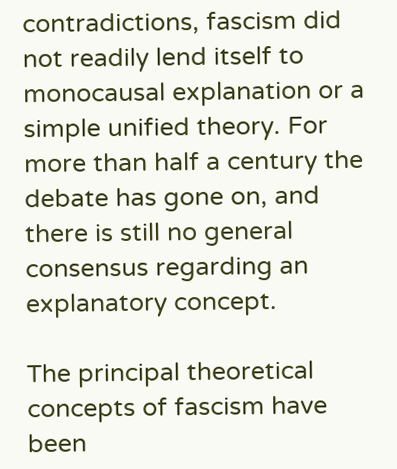contradictions, fascism did not readily lend itself to monocausal explanation or a simple unified theory. For more than half a century the debate has gone on, and there is still no general consensus regarding an explanatory concept.

The principal theoretical concepts of fascism have been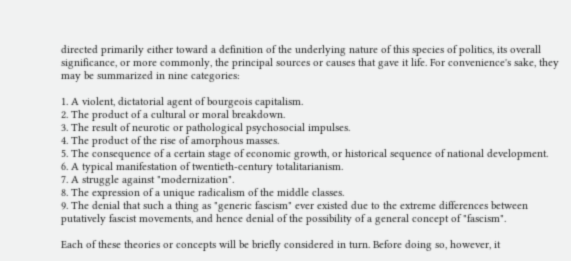directed primarily either toward a definition of the underlying nature of this species of politics, its overall significance, or more commonly, the principal sources or causes that gave it life. For convenience's sake, they may be summarized in nine categories:

1. A violent, dictatorial agent of bourgeois capitalism.
2. The product of a cultural or moral breakdown.
3. The result of neurotic or pathological psychosocial impulses.
4. The product of the rise of amorphous masses.
5. The consequence of a certain stage of economic growth, or historical sequence of national development.
6. A typical manifestation of twentieth-century totalitarianism.
7. A struggle against "modernization".
8. The expression of a unique radicalism of the middle classes.
9. The denial that such a thing as "generic fascism" ever existed due to the extreme differences between putatively fascist movements, and hence denial of the possibility of a general concept of "fascism".

Each of these theories or concepts will be briefly considered in turn. Before doing so, however, it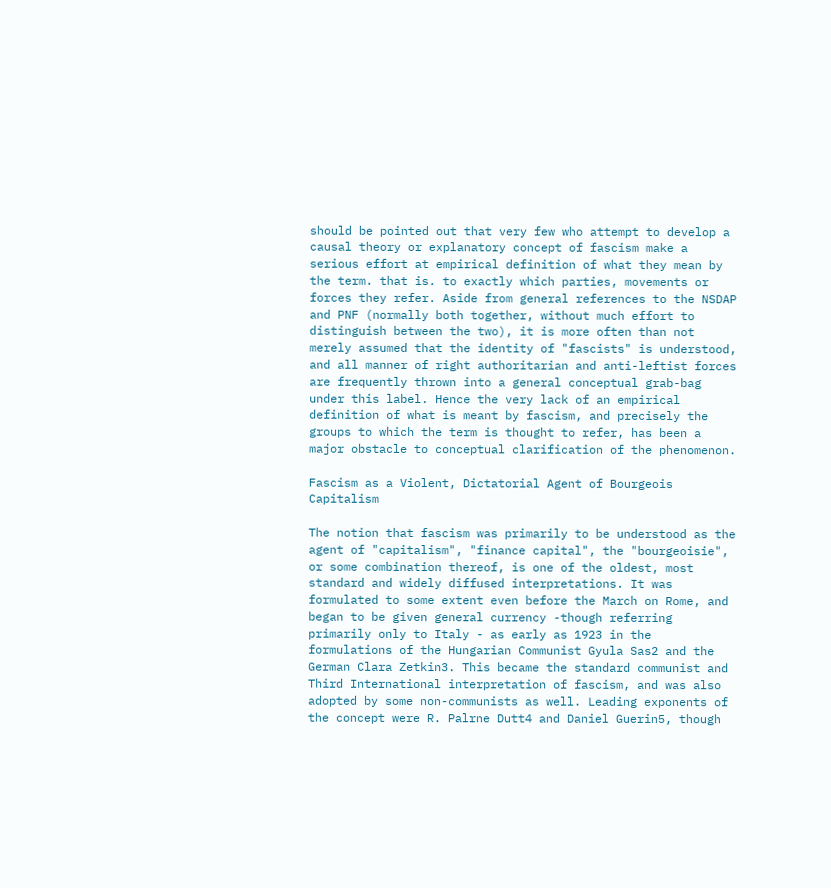should be pointed out that very few who attempt to develop a causal theory or explanatory concept of fascism make a serious effort at empirical definition of what they mean by the term. that is. to exactly which parties, movements or forces they refer. Aside from general references to the NSDAP and PNF (normally both together, without much effort to distinguish between the two), it is more often than not merely assumed that the identity of "fascists" is understood, and all manner of right authoritarian and anti-leftist forces are frequently thrown into a general conceptual grab-bag under this label. Hence the very lack of an empirical definition of what is meant by fascism, and precisely the groups to which the term is thought to refer, has been a major obstacle to conceptual clarification of the phenomenon.

Fascism as a Violent, Dictatorial Agent of Bourgeois Capitalism

The notion that fascism was primarily to be understood as the agent of "capitalism", "finance capital", the "bourgeoisie", or some combination thereof, is one of the oldest, most standard and widely diffused interpretations. It was formulated to some extent even before the March on Rome, and began to be given general currency -though referring primarily only to Italy - as early as 1923 in the formulations of the Hungarian Communist Gyula Sas2 and the German Clara Zetkin3. This became the standard communist and Third International interpretation of fascism, and was also adopted by some non-communists as well. Leading exponents of the concept were R. Palrne Dutt4 and Daniel Guerin5, though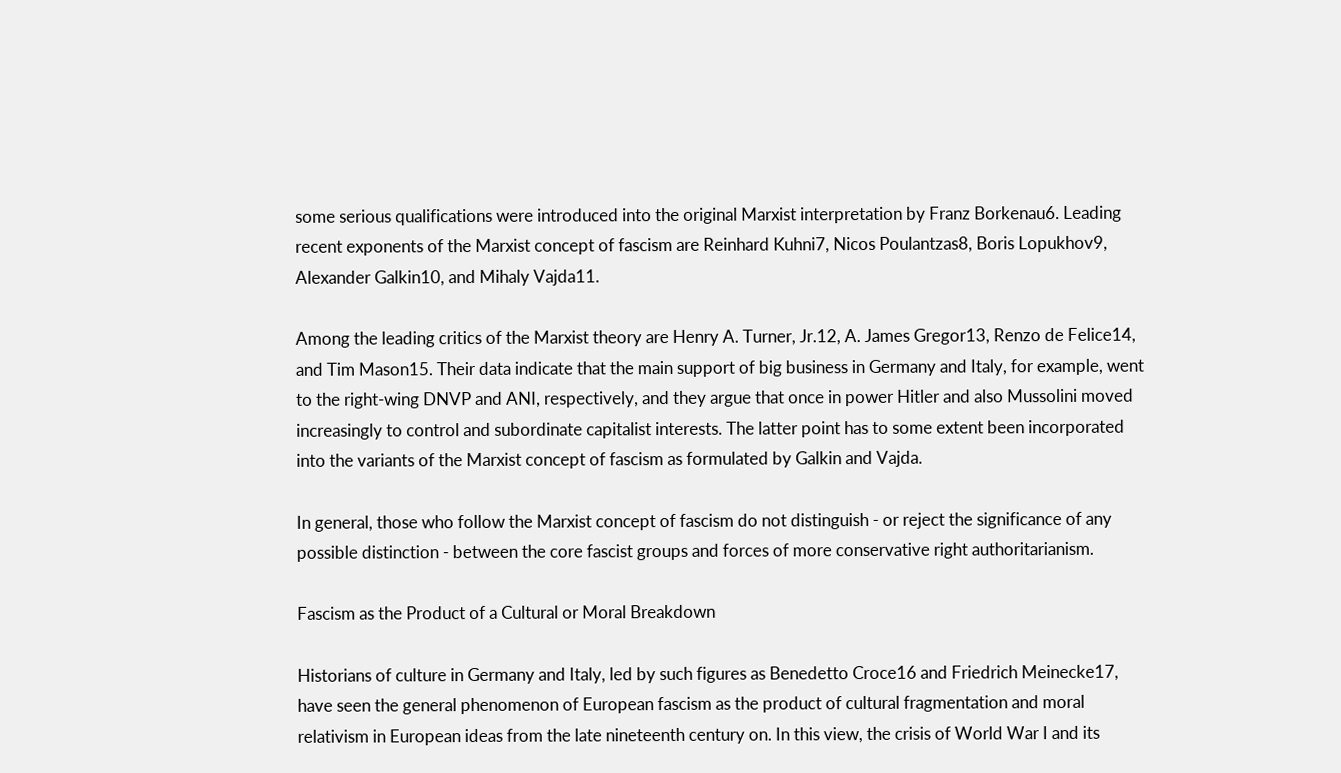some serious qualifications were introduced into the original Marxist interpretation by Franz Borkenau6. Leading recent exponents of the Marxist concept of fascism are Reinhard Kuhni7, Nicos Poulantzas8, Boris Lopukhov9, Alexander Galkin10, and Mihaly Vajda11.

Among the leading critics of the Marxist theory are Henry A. Turner, Jr.12, A. James Gregor13, Renzo de Felice14, and Tim Mason15. Their data indicate that the main support of big business in Germany and Italy, for example, went to the right-wing DNVP and ANI, respectively, and they argue that once in power Hitler and also Mussolini moved increasingly to control and subordinate capitalist interests. The latter point has to some extent been incorporated into the variants of the Marxist concept of fascism as formulated by Galkin and Vajda.

In general, those who follow the Marxist concept of fascism do not distinguish - or reject the significance of any possible distinction - between the core fascist groups and forces of more conservative right authoritarianism.

Fascism as the Product of a Cultural or Moral Breakdown

Historians of culture in Germany and Italy, led by such figures as Benedetto Croce16 and Friedrich Meinecke17, have seen the general phenomenon of European fascism as the product of cultural fragmentation and moral relativism in European ideas from the late nineteenth century on. In this view, the crisis of World War I and its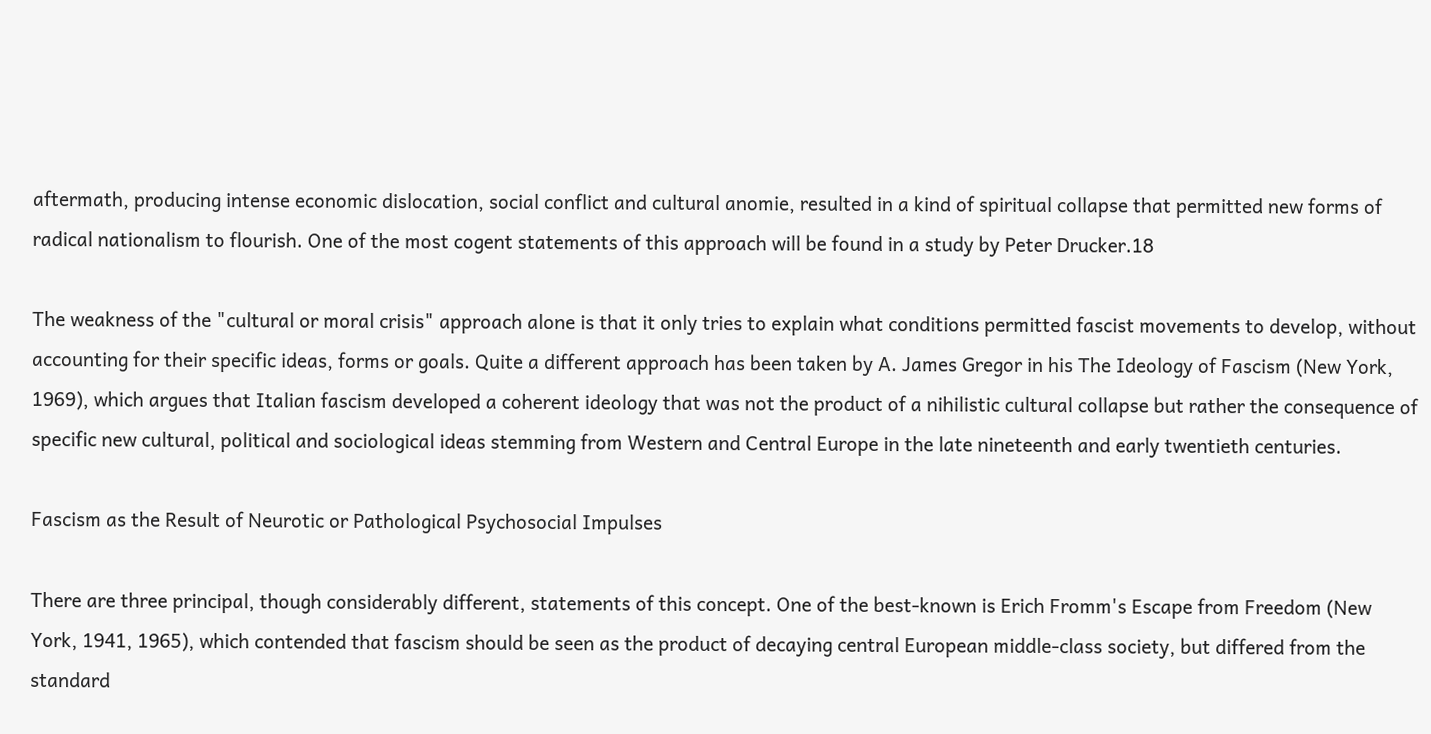aftermath, producing intense economic dislocation, social conflict and cultural anomie, resulted in a kind of spiritual collapse that permitted new forms of radical nationalism to flourish. One of the most cogent statements of this approach will be found in a study by Peter Drucker.18

The weakness of the "cultural or moral crisis" approach alone is that it only tries to explain what conditions permitted fascist movements to develop, without accounting for their specific ideas, forms or goals. Quite a different approach has been taken by A. James Gregor in his The Ideology of Fascism (New York, 1969), which argues that Italian fascism developed a coherent ideology that was not the product of a nihilistic cultural collapse but rather the consequence of specific new cultural, political and sociological ideas stemming from Western and Central Europe in the late nineteenth and early twentieth centuries.

Fascism as the Result of Neurotic or Pathological Psychosocial Impulses

There are three principal, though considerably different, statements of this concept. One of the best-known is Erich Fromm's Escape from Freedom (New York, 1941, 1965), which contended that fascism should be seen as the product of decaying central European middle-class society, but differed from the standard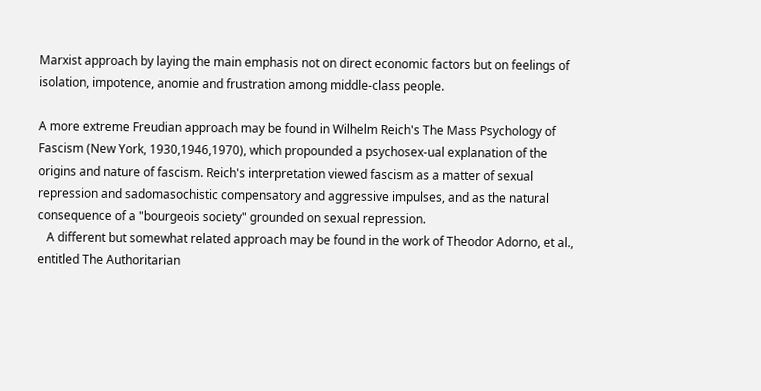Marxist approach by laying the main emphasis not on direct economic factors but on feelings of isolation, impotence, anomie and frustration among middle-class people.

A more extreme Freudian approach may be found in Wilhelm Reich's The Mass Psychology of Fascism (New York, 1930,1946,1970), which propounded a psychosex-ual explanation of the origins and nature of fascism. Reich's interpretation viewed fascism as a matter of sexual repression and sadomasochistic compensatory and aggressive impulses, and as the natural consequence of a "bourgeois society" grounded on sexual repression.
   A different but somewhat related approach may be found in the work of Theodor Adorno, et al., entitled The Authoritarian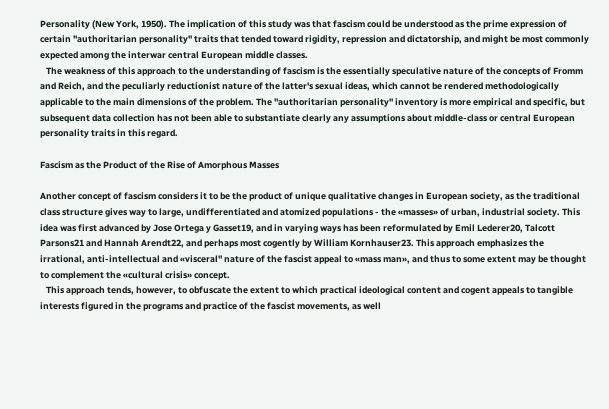Personality (New York, 1950). The implication of this study was that fascism could be understood as the prime expression of certain "authoritarian personality" traits that tended toward rigidity, repression and dictatorship, and might be most commonly expected among the interwar central European middle classes.
   The weakness of this approach to the understanding of fascism is the essentially speculative nature of the concepts of Fromm and Reich, and the peculiarly reductionist nature of the latter's sexual ideas, which cannot be rendered methodologically applicable to the main dimensions of the problem. The "authoritarian personality" inventory is more empirical and specific, but subsequent data collection has not been able to substantiate clearly any assumptions about middle-class or central European personality traits in this regard.

Fascism as the Product of the Rise of Amorphous Masses

Another concept of fascism considers it to be the product of unique qualitative changes in European society, as the traditional class structure gives way to large, undifferentiated and atomized populations - the «masses» of urban, industrial society. This idea was first advanced by Jose Ortega y Gasset19, and in varying ways has been reformulated by Emil Lederer20, Talcott Parsons21 and Hannah Arendt22, and perhaps most cogently by William Kornhauser23. This approach emphasizes the irrational, anti-intellectual and «visceral" nature of the fascist appeal to «mass man», and thus to some extent may be thought to complement the «cultural crisis» concept.
   This approach tends, however, to obfuscate the extent to which practical ideological content and cogent appeals to tangible interests figured in the programs and practice of the fascist movements, as well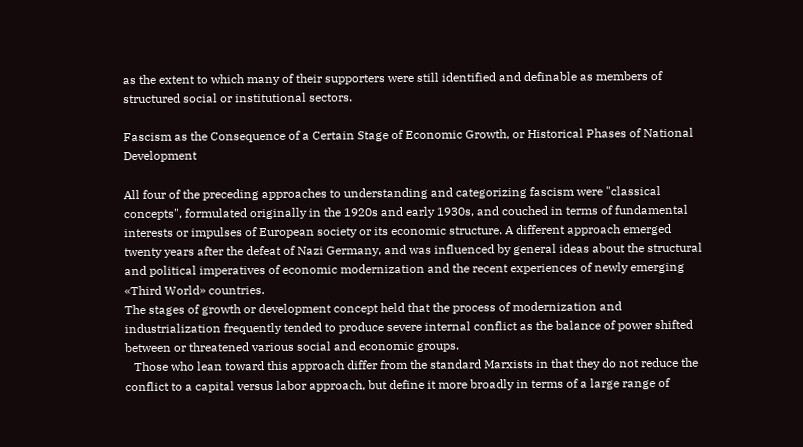as the extent to which many of their supporters were still identified and definable as members of structured social or institutional sectors.

Fascism as the Consequence of a Certain Stage of Economic Growth, or Historical Phases of National Development

All four of the preceding approaches to understanding and categorizing fascism were "classical concepts", formulated originally in the 1920s and early 1930s, and couched in terms of fundamental interests or impulses of European society or its economic structure. A different approach emerged twenty years after the defeat of Nazi Germany, and was influenced by general ideas about the structural and political imperatives of economic modernization and the recent experiences of newly emerging «Third World» countries.
The stages of growth or development concept held that the process of modernization and industrialization frequently tended to produce severe internal conflict as the balance of power shifted between or threatened various social and economic groups.
   Those who lean toward this approach differ from the standard Marxists in that they do not reduce the conflict to a capital versus labor approach, but define it more broadly in terms of a large range of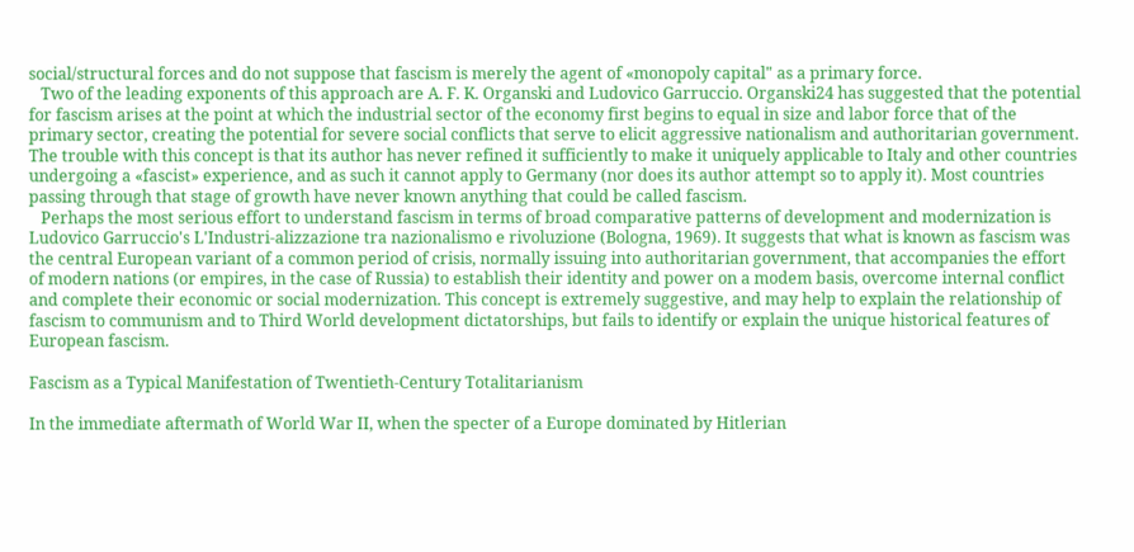social/structural forces and do not suppose that fascism is merely the agent of «monopoly capital" as a primary force.
   Two of the leading exponents of this approach are A. F. K. Organski and Ludovico Garruccio. Organski24 has suggested that the potential for fascism arises at the point at which the industrial sector of the economy first begins to equal in size and labor force that of the primary sector, creating the potential for severe social conflicts that serve to elicit aggressive nationalism and authoritarian government. The trouble with this concept is that its author has never refined it sufficiently to make it uniquely applicable to Italy and other countries undergoing a «fascist» experience, and as such it cannot apply to Germany (nor does its author attempt so to apply it). Most countries passing through that stage of growth have never known anything that could be called fascism.
   Perhaps the most serious effort to understand fascism in terms of broad comparative patterns of development and modernization is Ludovico Garruccio's L'Industri-alizzazione tra nazionalismo e rivoluzione (Bologna, 1969). It suggests that what is known as fascism was the central European variant of a common period of crisis, normally issuing into authoritarian government, that accompanies the effort of modern nations (or empires, in the case of Russia) to establish their identity and power on a modem basis, overcome internal conflict and complete their economic or social modernization. This concept is extremely suggestive, and may help to explain the relationship of fascism to communism and to Third World development dictatorships, but fails to identify or explain the unique historical features of European fascism.

Fascism as a Typical Manifestation of Twentieth-Century Totalitarianism

In the immediate aftermath of World War II, when the specter of a Europe dominated by Hitlerian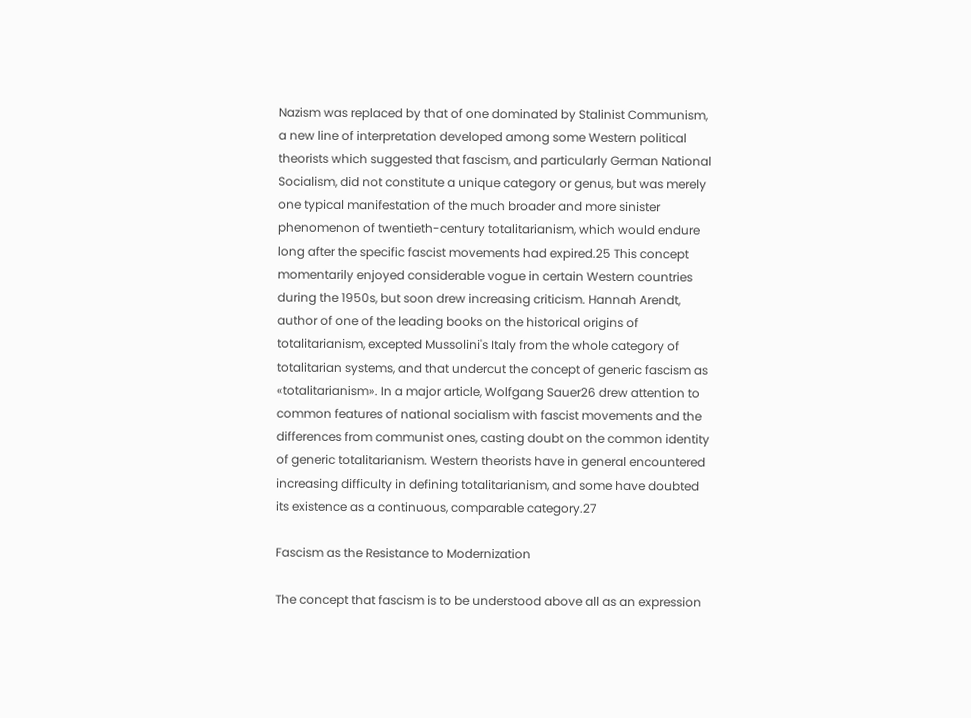Nazism was replaced by that of one dominated by Stalinist Communism, a new line of interpretation developed among some Western political theorists which suggested that fascism, and particularly German National Socialism, did not constitute a unique category or genus, but was merely one typical manifestation of the much broader and more sinister phenomenon of twentieth-century totalitarianism, which would endure long after the specific fascist movements had expired.25 This concept momentarily enjoyed considerable vogue in certain Western countries during the 1950s, but soon drew increasing criticism. Hannah Arendt, author of one of the leading books on the historical origins of totalitarianism, excepted Mussolini's Italy from the whole category of totalitarian systems, and that undercut the concept of generic fascism as «totalitarianism». In a major article, Wolfgang Sauer26 drew attention to common features of national socialism with fascist movements and the differences from communist ones, casting doubt on the common identity of generic totalitarianism. Western theorists have in general encountered increasing difficulty in defining totalitarianism, and some have doubted its existence as a continuous, comparable category.27

Fascism as the Resistance to Modernization

The concept that fascism is to be understood above all as an expression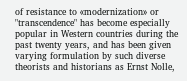of resistance to «modernization» or "transcendence" has become especially popular in Western countries during the past twenty years, and has been given varying formulation by such diverse theorists and historians as Ernst Nolle,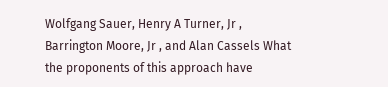Wolfgang Sauer, Henry A Turner, Jr , Barrington Moore, Jr , and Alan Cassels What the proponents of this approach have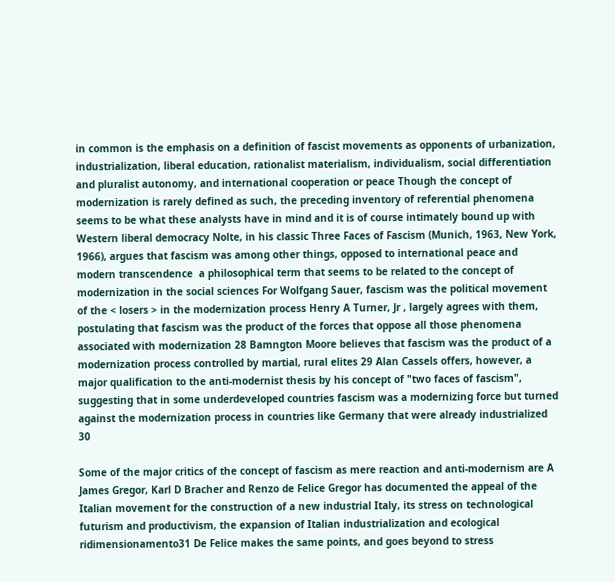in common is the emphasis on a definition of fascist movements as opponents of urbanization, industrialization, liberal education, rationalist materialism, individualism, social differentiation and pluralist autonomy, and international cooperation or peace Though the concept of modernization is rarely defined as such, the preceding inventory of referential phenomena seems to be what these analysts have in mind and it is of course intimately bound up with Western liberal democracy Nolte, in his classic Three Faces of Fascism (Munich, 1963, New York, 1966), argues that fascism was among other things, opposed to international peace and modern transcendence  a philosophical term that seems to be related to the concept of modernization in the social sciences For Wolfgang Sauer, fascism was the political movement of the < losers > in the modernization process Henry A Turner, Jr , largely agrees with them, postulating that fascism was the product of the forces that oppose all those phenomena associated with modernization 28 Bamngton Moore believes that fascism was the product of a modernization process controlled by martial, rural elites 29 Alan Cassels offers, however, a major qualification to the anti-modernist thesis by his concept of "two faces of fascism", suggesting that in some underdeveloped countries fascism was a modernizing force but turned against the modernization process in countries like Germany that were already industrialized 30

Some of the major critics of the concept of fascism as mere reaction and anti-modernism are A James Gregor, Karl D Bracher and Renzo de Felice Gregor has documented the appeal of the Italian movement for the construction of a new industrial Italy, its stress on technological futurism and productivism, the expansion of Italian industrialization and ecological ridimensionamento31 De Felice makes the same points, and goes beyond to stress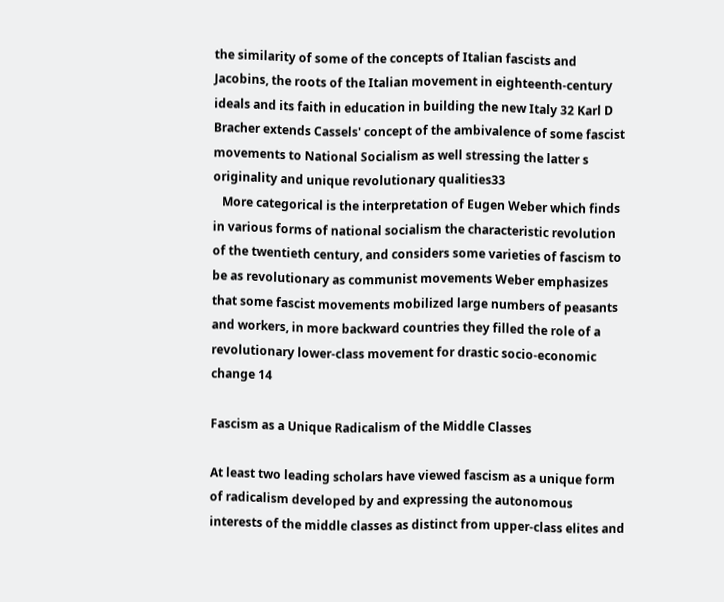the similarity of some of the concepts of Italian fascists and Jacobins, the roots of the Italian movement in eighteenth-century ideals and its faith in education in building the new Italy 32 Karl D Bracher extends Cassels' concept of the ambivalence of some fascist movements to National Socialism as well stressing the latter s originality and unique revolutionary qualities33
   More categorical is the interpretation of Eugen Weber which finds in various forms of national socialism the characteristic revolution of the twentieth century, and considers some varieties of fascism to be as revolutionary as communist movements Weber emphasizes that some fascist movements mobilized large numbers of peasants and workers, in more backward countries they filled the role of a revolutionary lower-class movement for drastic socio-economic change 14

Fascism as a Unique Radicalism of the Middle Classes

At least two leading scholars have viewed fascism as a unique form of radicalism developed by and expressing the autonomous interests of the middle classes as distinct from upper-class elites and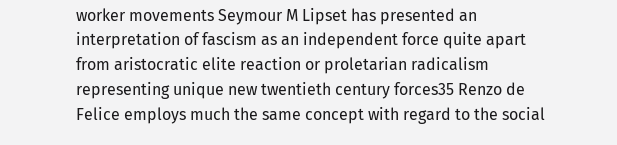worker movements Seymour M Lipset has presented an interpretation of fascism as an independent force quite apart from aristocratic elite reaction or proletarian radicalism representing unique new twentieth century forces35 Renzo de Felice employs much the same concept with regard to the social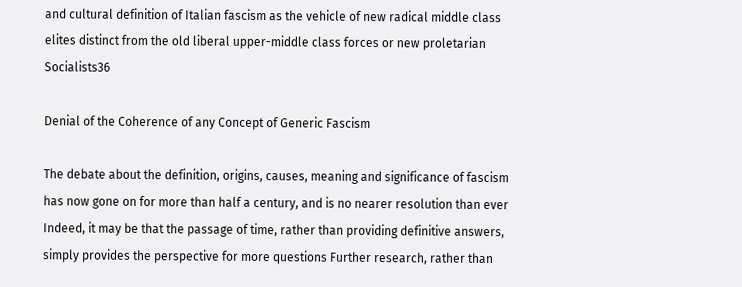and cultural definition of Italian fascism as the vehicle of new radical middle class elites distinct from the old liberal upper-middle class forces or new proletarian Socialists36

Denial of the Coherence of any Concept of Generic Fascism

The debate about the definition, origins, causes, meaning and significance of fascism has now gone on for more than half a century, and is no nearer resolution than ever Indeed, it may be that the passage of time, rather than providing definitive answers, simply provides the perspective for more questions Further research, rather than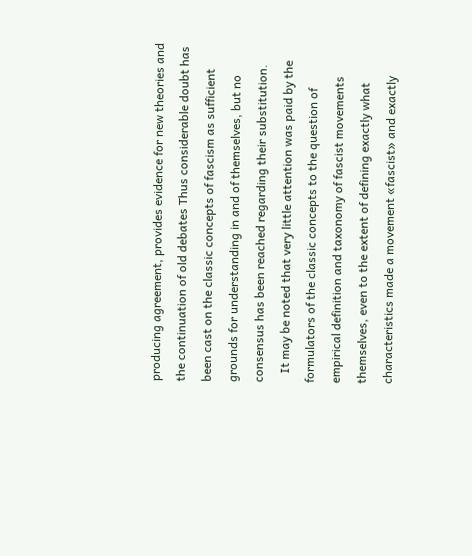producing agreement, provides evidence for new theories and the continuation of old debates Thus considerable doubt has been cast on the classic concepts of fascism as sufficient grounds for understanding in and of themselves, but no consensus has been reached regarding their substitution.
   It may be noted that very little attention was paid by the formulators of the classic concepts to the question of empirical definition and taxonomy of fascist movements themselves, even to the extent of defining exactly what characteristics made a movement «fascist» and exactly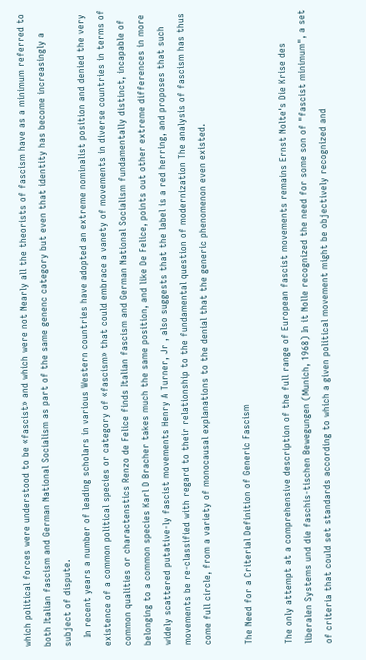which political forces were understood to be «fascist» and which were not Nearly all the theorists of fascism have as a minimum referred to both Italian fascism and German National Socialism as part of the same genenc category but even that identity has become increasingly a subject of dispute.
   In recent years a number of leading scholars in various Western countries have adopted an extreme nominalist position and denied the very existence of a common political species or category of «fascism» that could embrace a vanety of movements in diverse countries in terms of common qualities or charactenstics Renzo de Felice finds Italian fascism and German National Socialism fundamentally distinct, incapable of belonging to a common species Karl D Bracher takes much the same position, and like De Felice, points out other extreme differences in more widely scattered putative-ly fascist movements Henry A Turner, Jr , also suggests that the label is a red herring, and proposes that such movements be re-classified with regard to their relationship to the fundamental question of modernization The analysis of fascism has thus come full circle, from a variety of monocausal explanations to the denial that the generic phenomenon even existed.

The Need for a Criterial Definition of Generic Fascism

The only attempt at a comprehensive description of the full range of European fascist movements remains Ernst Nolte's Die Krise des liberalen Systems und die faschis-tischen Bewegungen (Munich, 1968) In it Nolle recognized the need for some son of "fascist minimum", a set of criteria that could set standards according to which a given political movement might be objectively recognized and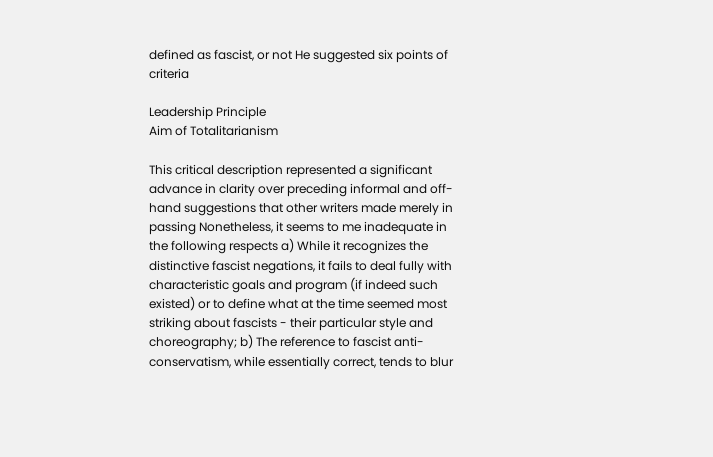defined as fascist, or not He suggested six points of criteria

Leadership Principle
Aim of Totalitarianism

This critical description represented a significant advance in clarity over preceding informal and off-hand suggestions that other writers made merely in passing Nonetheless, it seems to me inadequate in the following respects a) While it recognizes the distinctive fascist negations, it fails to deal fully with characteristic goals and program (if indeed such existed) or to define what at the time seemed most striking about fascists - their particular style and choreography; b) The reference to fascist anti-conservatism, while essentially correct, tends to blur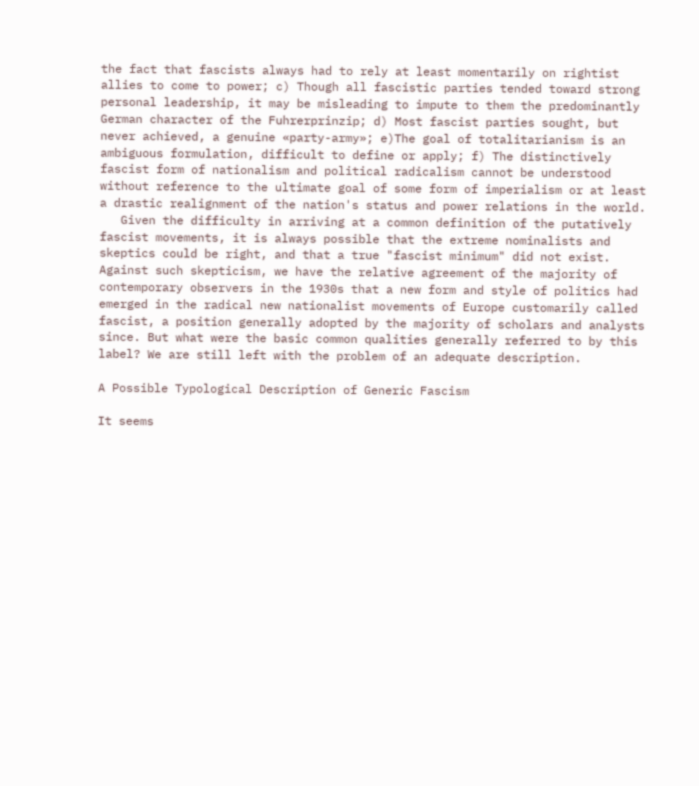the fact that fascists always had to rely at least momentarily on rightist allies to come to power; c) Though all fascistic parties tended toward strong personal leadership, it may be misleading to impute to them the predominantly German character of the Fuhrerprinzip; d) Most fascist parties sought, but never achieved, a genuine «party-army»; e)The goal of totalitarianism is an ambiguous formulation, difficult to define or apply; f) The distinctively fascist form of nationalism and political radicalism cannot be understood without reference to the ultimate goal of some form of imperialism or at least a drastic realignment of the nation's status and power relations in the world.
   Given the difficulty in arriving at a common definition of the putatively fascist movements, it is always possible that the extreme nominalists and skeptics could be right, and that a true "fascist minimum" did not exist. Against such skepticism, we have the relative agreement of the majority of contemporary observers in the 1930s that a new form and style of politics had emerged in the radical new nationalist movements of Europe customarily called fascist, a position generally adopted by the majority of scholars and analysts since. But what were the basic common qualities generally referred to by this label? We are still left with the problem of an adequate description.

A Possible Typological Description of Generic Fascism

It seems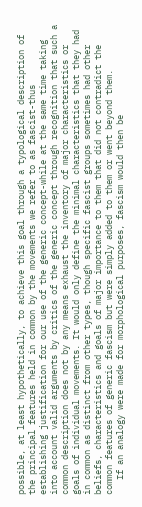possible, at least hypothetically, to achieve this goal through a typological description of the principal features held in common by the movements we refer to as fascist-thus establishing justification for our use of the generic concept-while at the same time taking into account valid arguments by critics of the generic concept through recognition that such a common description does not by any means exhaust the inventory of major characteristics or goals of individual movements. It would only define the minimal characteristics that they had in common as distinct from other types, though specific fascist groups sometimes had other beliefs, characteristics and goals of major importance to them that did not contradict the common features of generic fascism but were simply added to them or went beyond them.
   If an analogy were made for morphological purposes, fascism would then be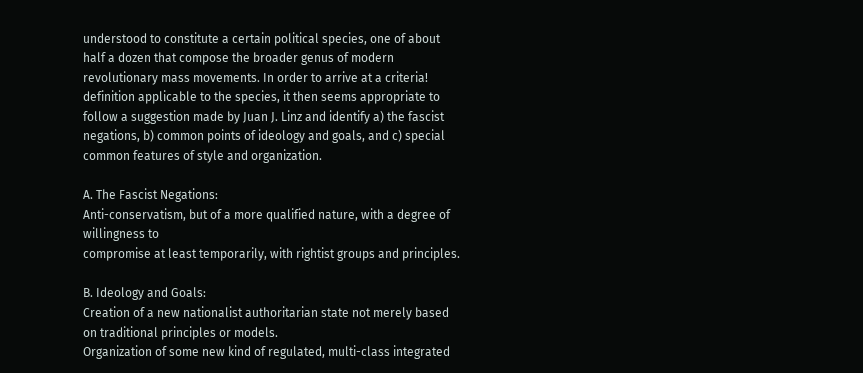understood to constitute a certain political species, one of about half a dozen that compose the broader genus of modern revolutionary mass movements. In order to arrive at a criteria! definition applicable to the species, it then seems appropriate to follow a suggestion made by Juan J. Linz and identify a) the fascist negations, b) common points of ideology and goals, and c) special common features of style and organization.

A. The Fascist Negations:
Anti-conservatism, but of a more qualified nature, with a degree of willingness to
compromise at least temporarily, with rightist groups and principles.

B. Ideology and Goals:
Creation of a new nationalist authoritarian state not merely based on traditional principles or models.
Organization of some new kind of regulated, multi-class integrated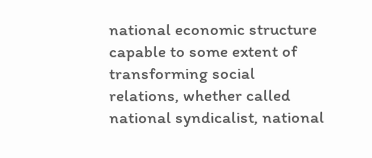national economic structure capable to some extent of transforming social relations, whether called national syndicalist, national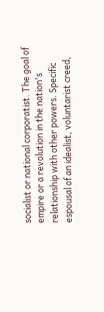socialist or national corporatist. The goal of empire or a revolution in the nation's relationship with other powers. Specific espousal of an idealist, voluntarist creed,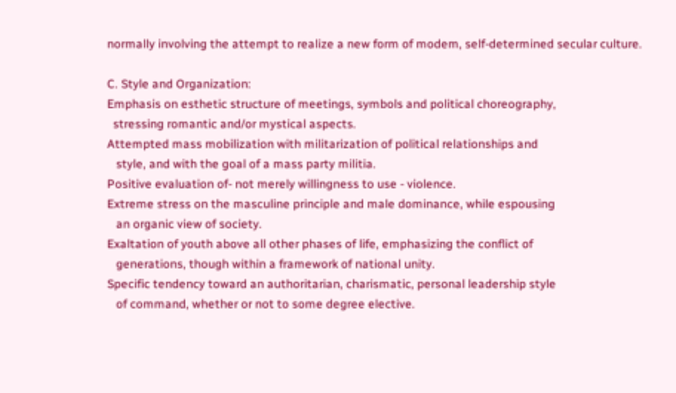normally involving the attempt to realize a new form of modem, self-determined secular culture.

C. Style and Organization:
Emphasis on esthetic structure of meetings, symbols and political choreography,
  stressing romantic and/or mystical aspects.
Attempted mass mobilization with militarization of political relationships and
   style, and with the goal of a mass party militia.
Positive evaluation of- not merely willingness to use - violence.
Extreme stress on the masculine principle and male dominance, while espousing
   an organic view of society.
Exaltation of youth above all other phases of life, emphasizing the conflict of
   generations, though within a framework of national unity.
Specific tendency toward an authoritarian, charismatic, personal leadership style
   of command, whether or not to some degree elective.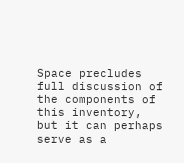Space precludes full discussion of the components of this inventory, but it can perhaps serve as a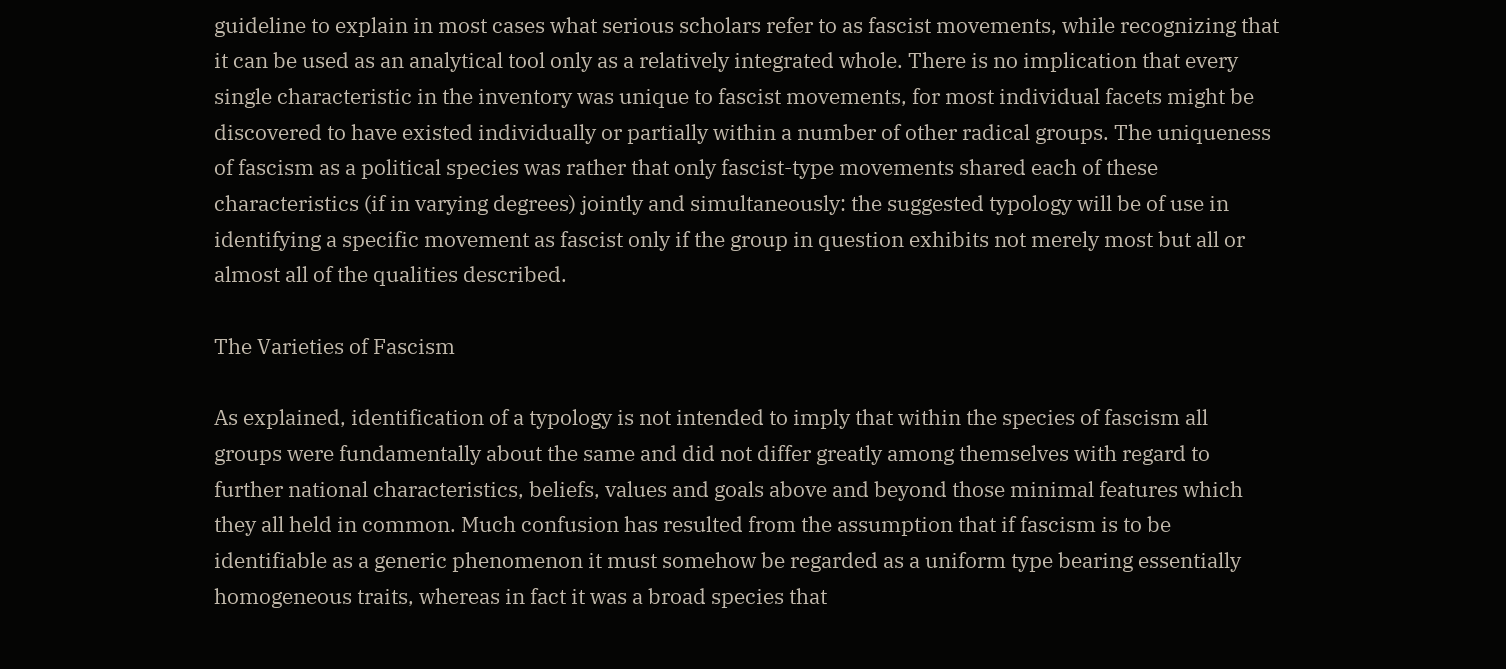guideline to explain in most cases what serious scholars refer to as fascist movements, while recognizing that it can be used as an analytical tool only as a relatively integrated whole. There is no implication that every single characteristic in the inventory was unique to fascist movements, for most individual facets might be discovered to have existed individually or partially within a number of other radical groups. The uniqueness of fascism as a political species was rather that only fascist-type movements shared each of these characteristics (if in varying degrees) jointly and simultaneously: the suggested typology will be of use in identifying a specific movement as fascist only if the group in question exhibits not merely most but all or almost all of the qualities described.

The Varieties of Fascism

As explained, identification of a typology is not intended to imply that within the species of fascism all groups were fundamentally about the same and did not differ greatly among themselves with regard to further national characteristics, beliefs, values and goals above and beyond those minimal features which they all held in common. Much confusion has resulted from the assumption that if fascism is to be identifiable as a generic phenomenon it must somehow be regarded as a uniform type bearing essentially homogeneous traits, whereas in fact it was a broad species that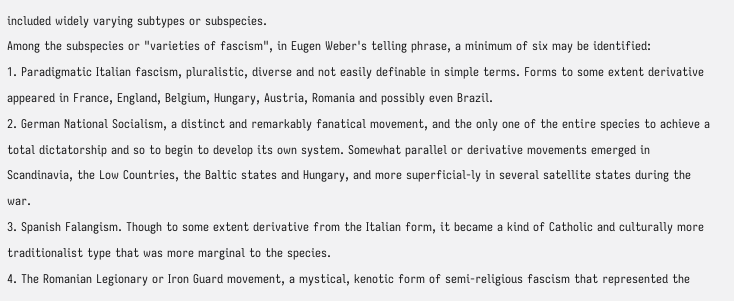included widely varying subtypes or subspecies.
Among the subspecies or "varieties of fascism", in Eugen Weber's telling phrase, a minimum of six may be identified:
1. Paradigmatic Italian fascism, pluralistic, diverse and not easily definable in simple terms. Forms to some extent derivative appeared in France, England, Belgium, Hungary, Austria, Romania and possibly even Brazil.
2. German National Socialism, a distinct and remarkably fanatical movement, and the only one of the entire species to achieve a total dictatorship and so to begin to develop its own system. Somewhat parallel or derivative movements emerged in
Scandinavia, the Low Countries, the Baltic states and Hungary, and more superficial-ly in several satellite states during the war.
3. Spanish Falangism. Though to some extent derivative from the Italian form, it became a kind of Catholic and culturally more traditionalist type that was more marginal to the species.
4. The Romanian Legionary or Iron Guard movement, a mystical, kenotic form of semi-religious fascism that represented the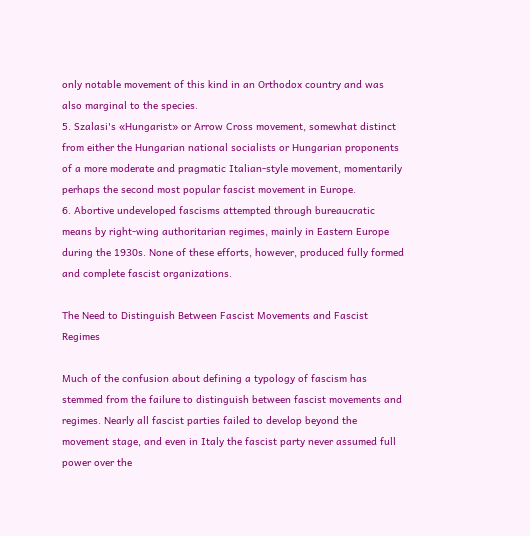only notable movement of this kind in an Orthodox country and was also marginal to the species.
5. Szalasi's «Hungarist» or Arrow Cross movement, somewhat distinct from either the Hungarian national socialists or Hungarian proponents of a more moderate and pragmatic Italian-style movement, momentarily perhaps the second most popular fascist movement in Europe.
6. Abortive undeveloped fascisms attempted through bureaucratic means by right-wing authoritarian regimes, mainly in Eastern Europe during the 1930s. None of these efforts, however, produced fully formed and complete fascist organizations.

The Need to Distinguish Between Fascist Movements and Fascist Regimes

Much of the confusion about defining a typology of fascism has stemmed from the failure to distinguish between fascist movements and regimes. Nearly all fascist parties failed to develop beyond the movement stage, and even in Italy the fascist party never assumed full power over the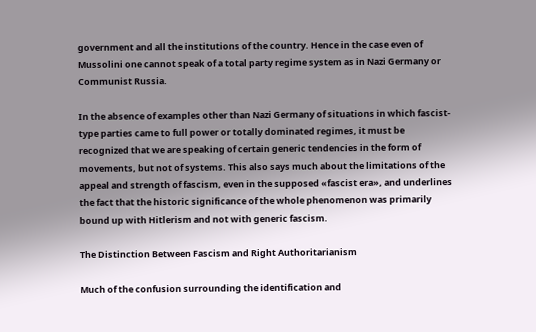government and all the institutions of the country. Hence in the case even of Mussolini one cannot speak of a total party regime system as in Nazi Germany or Communist Russia.

In the absence of examples other than Nazi Germany of situations in which fascist-type parties came to full power or totally dominated regimes, it must be recognized that we are speaking of certain generic tendencies in the form of movements, but not of systems. This also says much about the limitations of the appeal and strength of fascism, even in the supposed «fascist era», and underlines the fact that the historic significance of the whole phenomenon was primarily bound up with Hitlerism and not with generic fascism.

The Distinction Between Fascism and Right Authoritarianism

Much of the confusion surrounding the identification and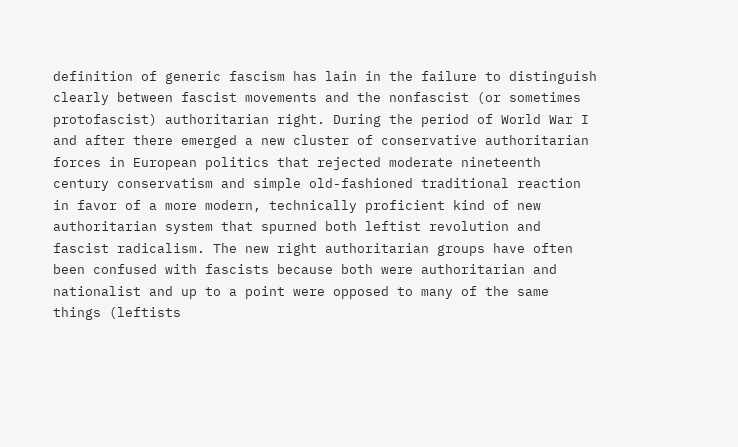definition of generic fascism has lain in the failure to distinguish clearly between fascist movements and the nonfascist (or sometimes protofascist) authoritarian right. During the period of World War I and after there emerged a new cluster of conservative authoritarian forces in European politics that rejected moderate nineteenth century conservatism and simple old-fashioned traditional reaction in favor of a more modern, technically proficient kind of new authoritarian system that spurned both leftist revolution and fascist radicalism. The new right authoritarian groups have often been confused with fascists because both were authoritarian and nationalist and up to a point were opposed to many of the same things (leftists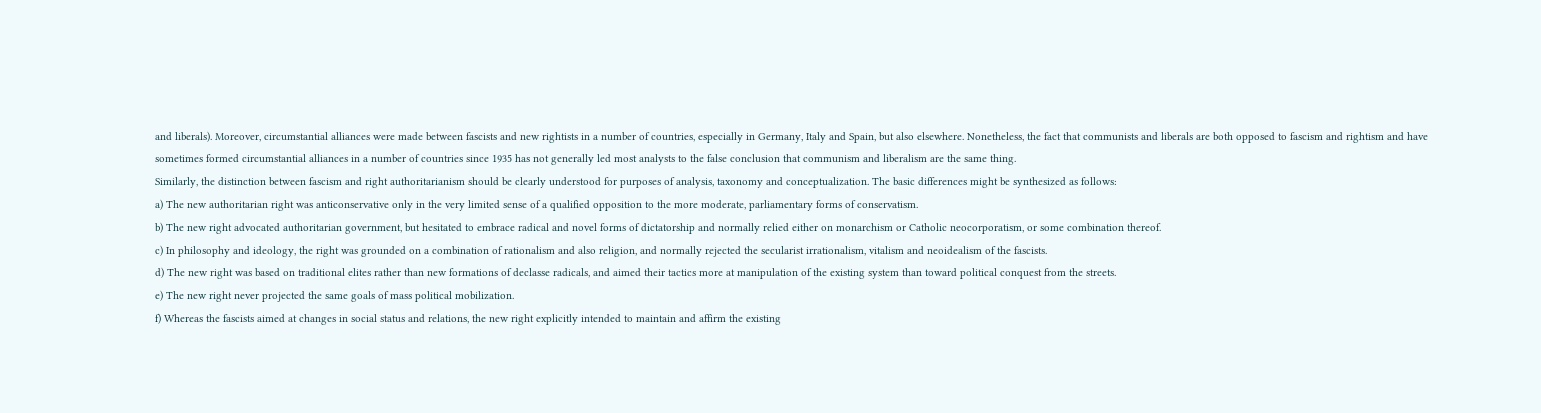and liberals). Moreover, circumstantial alliances were made between fascists and new rightists in a number of countries, especially in Germany, Italy and Spain, but also elsewhere. Nonetheless, the fact that communists and liberals are both opposed to fascism and rightism and have sometimes formed circumstantial alliances in a number of countries since 1935 has not generally led most analysts to the false conclusion that communism and liberalism are the same thing.
Similarly, the distinction between fascism and right authoritarianism should be clearly understood for purposes of analysis, taxonomy and conceptualization. The basic differences might be synthesized as follows:
a) The new authoritarian right was anticonservative only in the very limited sense of a qualified opposition to the more moderate, parliamentary forms of conservatism.
b) The new right advocated authoritarian government, but hesitated to embrace radical and novel forms of dictatorship and normally relied either on monarchism or Catholic neocorporatism, or some combination thereof.
c) In philosophy and ideology, the right was grounded on a combination of rationalism and also religion, and normally rejected the secularist irrationalism, vitalism and neoidealism of the fascists.
d) The new right was based on traditional elites rather than new formations of declasse radicals, and aimed their tactics more at manipulation of the existing system than toward political conquest from the streets.
e) The new right never projected the same goals of mass political mobilization.
f) Whereas the fascists aimed at changes in social status and relations, the new right explicitly intended to maintain and affirm the existing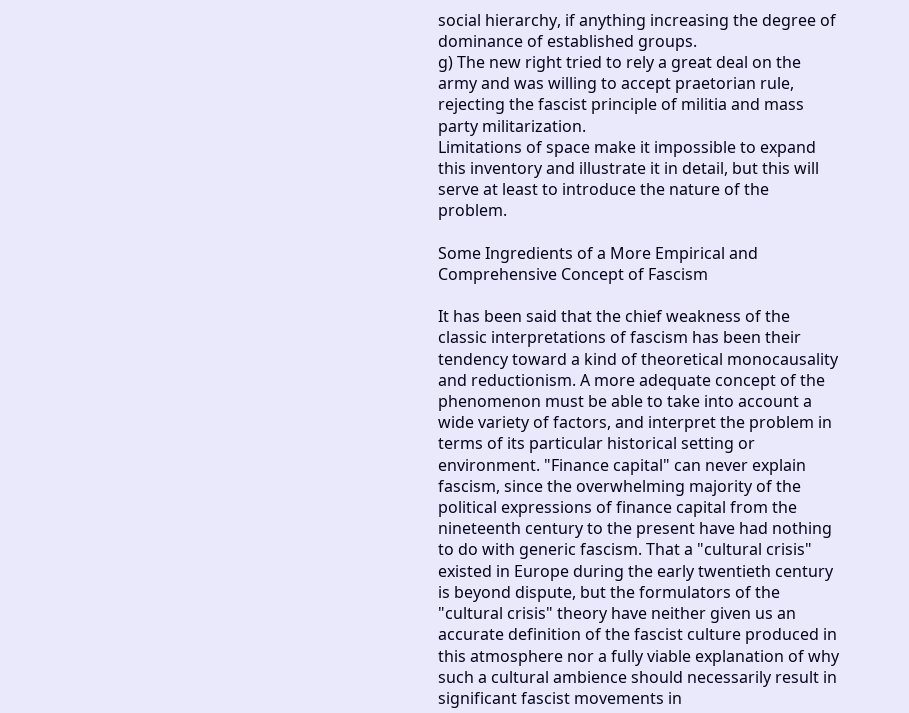social hierarchy, if anything increasing the degree of dominance of established groups.
g) The new right tried to rely a great deal on the army and was willing to accept praetorian rule, rejecting the fascist principle of militia and mass party militarization.
Limitations of space make it impossible to expand this inventory and illustrate it in detail, but this will serve at least to introduce the nature of the problem.

Some Ingredients of a More Empirical and Comprehensive Concept of Fascism

It has been said that the chief weakness of the classic interpretations of fascism has been their tendency toward a kind of theoretical monocausality and reductionism. A more adequate concept of the phenomenon must be able to take into account a wide variety of factors, and interpret the problem in terms of its particular historical setting or environment. "Finance capital" can never explain fascism, since the overwhelming majority of the political expressions of finance capital from the nineteenth century to the present have had nothing to do with generic fascism. That a "cultural crisis" existed in Europe during the early twentieth century is beyond dispute, but the formulators of the "cultural crisis" theory have neither given us an accurate definition of the fascist culture produced in this atmosphere nor a fully viable explanation of why such a cultural ambience should necessarily result in significant fascist movements in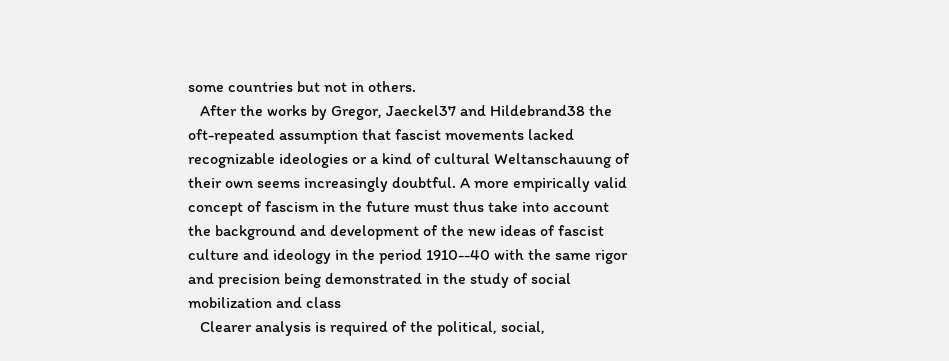some countries but not in others.
   After the works by Gregor, Jaeckel37 and Hildebrand38 the oft-repeated assumption that fascist movements lacked recognizable ideologies or a kind of cultural Weltanschauung of their own seems increasingly doubtful. A more empirically valid concept of fascism in the future must thus take into account the background and development of the new ideas of fascist culture and ideology in the period 1910--40 with the same rigor and precision being demonstrated in the study of social mobilization and class
   Clearer analysis is required of the political, social,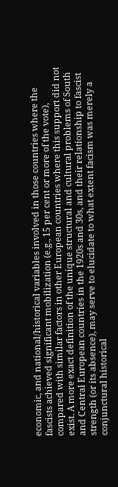economic, and national/historical variables involved in those countries where the fascists achieved significant mobilization (e.g., 15 per cent or more of the vote), compared with similar factors in other European countries where this support did not exist. A more exact definition of the unique structural and cultural problems of South and Central European countries in the 1920s and 30s, and their relationship to fascist strength (or its absence), may serve to elucidate to what extent facism was merely a conjunctural historical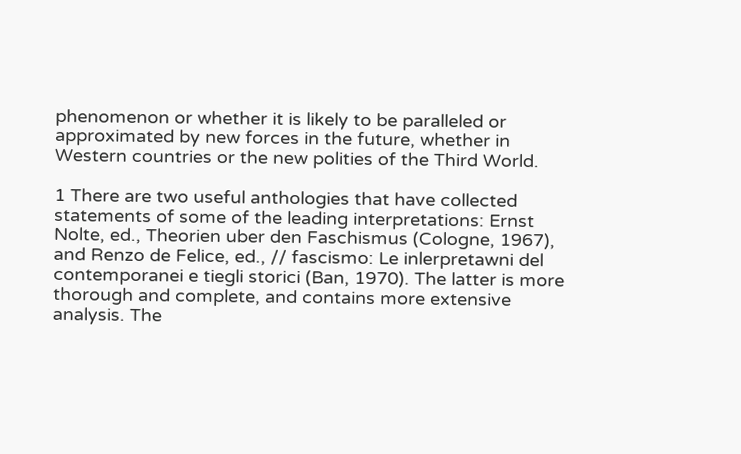phenomenon or whether it is likely to be paralleled or approximated by new forces in the future, whether in Western countries or the new polities of the Third World.

1 There are two useful anthologies that have collected statements of some of the leading interpretations: Ernst Nolte, ed., Theorien uber den Faschismus (Cologne, 1967), and Renzo de Felice, ed., // fascismo: Le inlerpretawni del contemporanei e tiegli storici (Ban, 1970). The latter is more thorough and complete, and contains more extensive analysis. The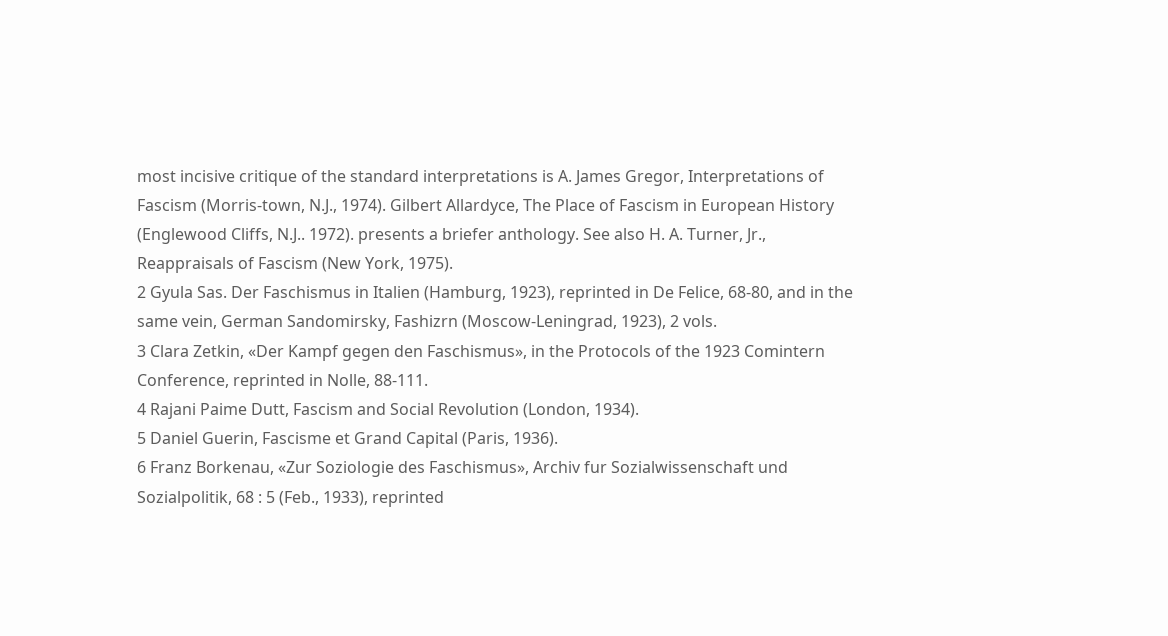most incisive critique of the standard interpretations is A. James Gregor, Interpretations of Fascism (Morris-town, N.J., 1974). Gilbert Allardyce, The Place of Fascism in European History (Englewood Cliffs, N.J.. 1972). presents a briefer anthology. See also H. A. Turner, Jr., Reappraisals of Fascism (New York, 1975).
2 Gyula Sas. Der Faschismus in Italien (Hamburg, 1923), reprinted in De Felice, 68-80, and in the same vein, German Sandomirsky, Fashizrn (Moscow-Leningrad, 1923), 2 vols.
3 Clara Zetkin, «Der Kampf gegen den Faschismus», in the Protocols of the 1923 Comintern Conference, reprinted in Nolle, 88-111.
4 Rajani Paime Dutt, Fascism and Social Revolution (London, 1934).
5 Daniel Guerin, Fascisme et Grand Capital (Paris, 1936).
6 Franz Borkenau, «Zur Soziologie des Faschismus», Archiv fur Sozialwissenschaft und Sozialpolitik, 68 : 5 (Feb., 1933), reprinted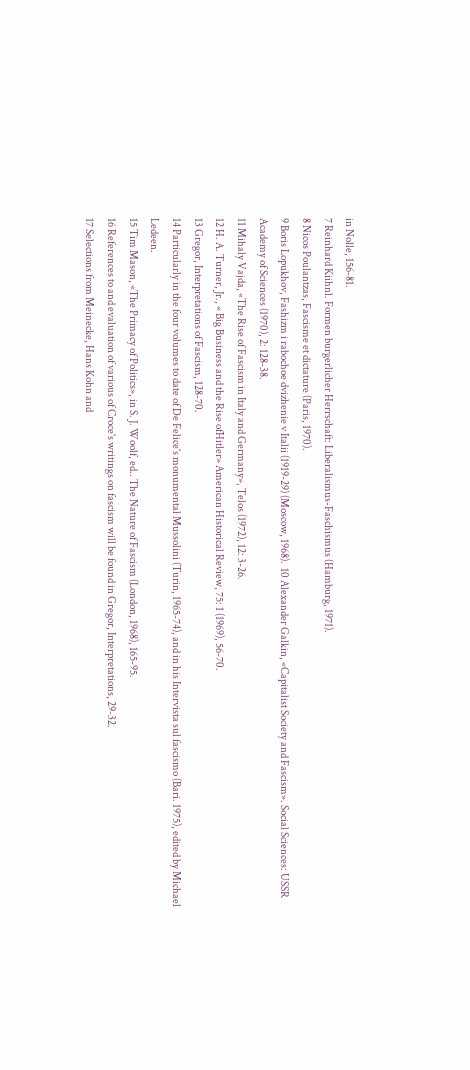in Nolle, 156-81.
7 Reinhard Kiihnl. Formen burgerlicher Herrschaft: Liberalismus-Faschismus (Hamburg, 1971).
8 Nicos Poulantzas, Fascisme et dictature (Paris, 1970).
9 Boris Lopukhov, Fashizm i rabochoe dvizhenie v Italii (1919-29) (Moscow, 1968).  10 Alexander Galkin, «Capitalist Society and Fascism». Social Sciences: USSR Academy of Sciences (1970), 2: 128-38.
11 Mihaly Vajda, «The Rise of Fascism in Italy and Germany», Telos (1972), 12: 3-26.
12 H. A. Turner, Jr., « Big Business and the Rise ofHitler» American Historical Review, 75: 1 (1969), 56-70.
13 Gregor, Interpretations of Fascism, 128-70.
14 Particularly in the four volumes to date of De Felice's monumental Mussolini (Turin, 1965-74), and in his Intervista sul fascismo (Bari. 1975), edited by Michael Ledeen.
15 Tim Mason, «The Primacy of Politics», in S. J. Woolf, ed.. The Nature of Fascism (London, 1968), 165-95.
16 References to and evaluation of various of Croce's writings on fascism will be found in Gregor, Interpretations, 29-32.
17 Selections from Meinecke, Hans Kohn and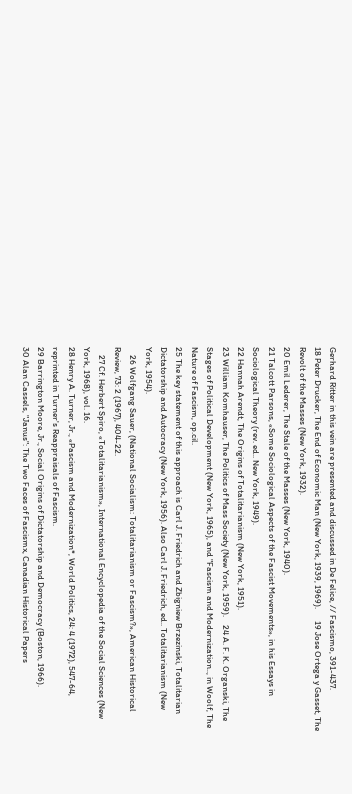Gerhard Ritter in this vein are presented and discussed in De Felice, // Fascismo, 391-437.
18 Peter Drucker, The End of Economic Man (New York, 1939, 1969).      19 Jose Ortega y Gasset, The Revolt of the Masses (New York, 1932).
20 Emil Lederer, The Stale of the Masses (New York, 1940).
21 Talcott Parsons, «Some Sociological Aspects of the Fascist Movements», in his Essays in Sociological Theory (rev. ed.. New York, 1949).
22 Hannah Arendt, The Origins of Totalitarianism (New York, 1951).
23 William Komhauser, The Politics of Mass Society (New York, 1959).    24 A. F. K. Organski, The Stages of Political Development (New York, 1965), and "Fascism and Modernization.., in Woolf, The Nature of Fascism, op.cil.
25 The key statement of this approach is Carl J. Friedrich and Zbigniew Brzezinski, Totalitarian Dictatorship and Autocracy (New York, 1956). Also Carl J. Friedrich, ed.. Totalitarianism (New York, 1954).
    26 Wolfgang Sauer, (National Socialism: Totalitarianism or Fascism?», American Historical Review, 73: 2 (1967), 404-22.
    27 Cf. Herbert Spiro, «Totalitarianism», International Encyclopedia of the Social Sciences (New York, 1968), vol. 16.
28 Henry A. Turner, Jr., «Pascism and Modernization*, World Politics, 24: 4 (1972), 547-64, reprinted in Turner's Reappraisals of Fascism.
29 Barrington Moore, Jr., Social Origins of Dictatorship and Democracy (Boston, 1966).
30 Alan Cassels, "Janus": The Two Faces of Fascismx, Canadian Historical Papers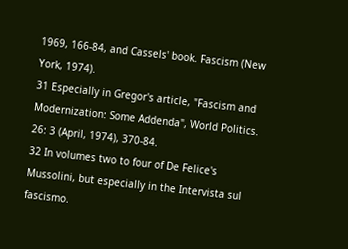1969, 166-84, and Cassels' book. Fascism (New York, 1974).
31 Especially in Gregor's article, "Fascism and Modernization: Some Addenda", World Politics. 26: 3 (April, 1974), 370-84.
32 In volumes two to four of De Felice's Mussolini, but especially in the Intervista sul fascismo.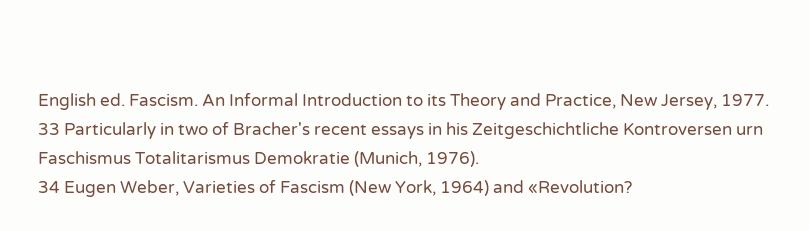English ed. Fascism. An Informal Introduction to its Theory and Practice, New Jersey, 1977.
33 Particularly in two of Bracher's recent essays in his Zeitgeschichtliche Kontroversen urn Faschismus Totalitarismus Demokratie (Munich, 1976).
34 Eugen Weber, Varieties of Fascism (New York, 1964) and «Revolution?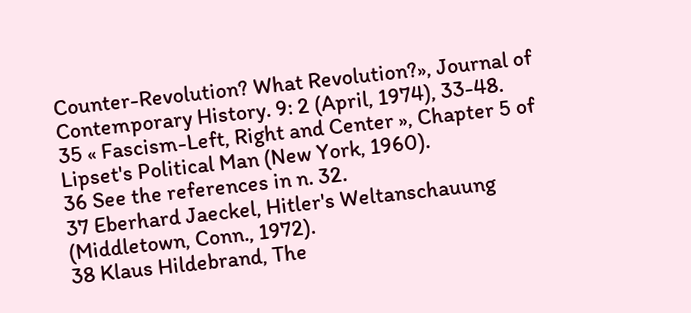Counter-Revolution? What Revolution?», Journal of Contemporary History. 9: 2 (April, 1974), 33-48.
35 « Fascism-Left, Right and Center », Chapter 5 of Lipset's Political Man (New York, 1960).
36 See the references in n. 32.
37 Eberhard Jaeckel, Hitler's Weltanschauung (Middletown, Conn., 1972).
38 Klaus Hildebrand, The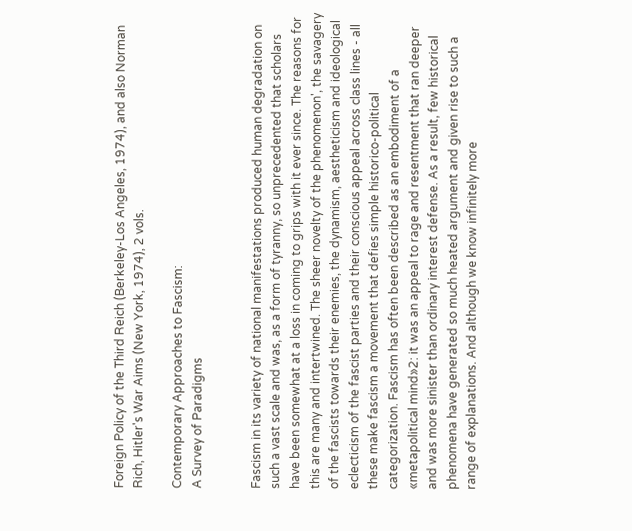Foreign Policy of the Third Reich (Berkeley-Los Angeles, 1974), and also Norman Rich, Hitler's War Aims (New York, 1974), 2 vols.

Contemporary Approaches to Fascism:
A Survey of Paradigms


Fascism in its variety of national manifestations produced human degradation on such a vast scale and was, as a form of tyranny, so unprecedented that scholars have been somewhat at a loss in coming to grips with it ever since. The reasons for this are many and intertwined. The sheer novelty of the phenomenon', the savagery of the fascists towards their enemies, the dynamism, aestheticism and ideological eclecticism of the fascist parties and their conscious appeal across class lines - all these make fascism a movement that defies simple historico-political categorization. Fascism has often been described as an embodiment of a «metapolitical mind»2: it was an appeal to rage and resentment that ran deeper and was more sinister than ordinary interest defense. As a result, few historical phenomena have generated so much heated argument and given rise to such a range of explanations. And although we know infinitely more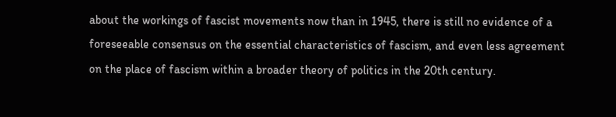about the workings of fascist movements now than in 1945, there is still no evidence of a foreseeable consensus on the essential characteristics of fascism, and even less agreement on the place of fascism within a broader theory of politics in the 20th century.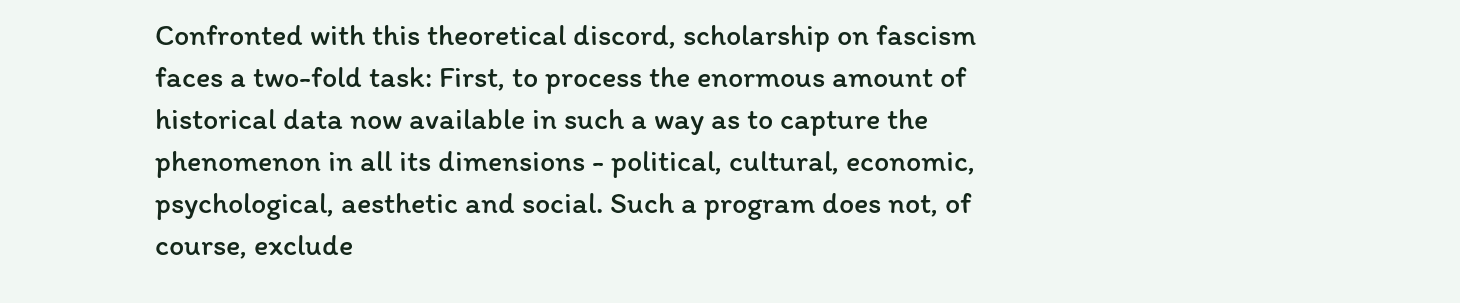Confronted with this theoretical discord, scholarship on fascism faces a two-fold task: First, to process the enormous amount of historical data now available in such a way as to capture the phenomenon in all its dimensions - political, cultural, economic, psychological, aesthetic and social. Such a program does not, of course, exclude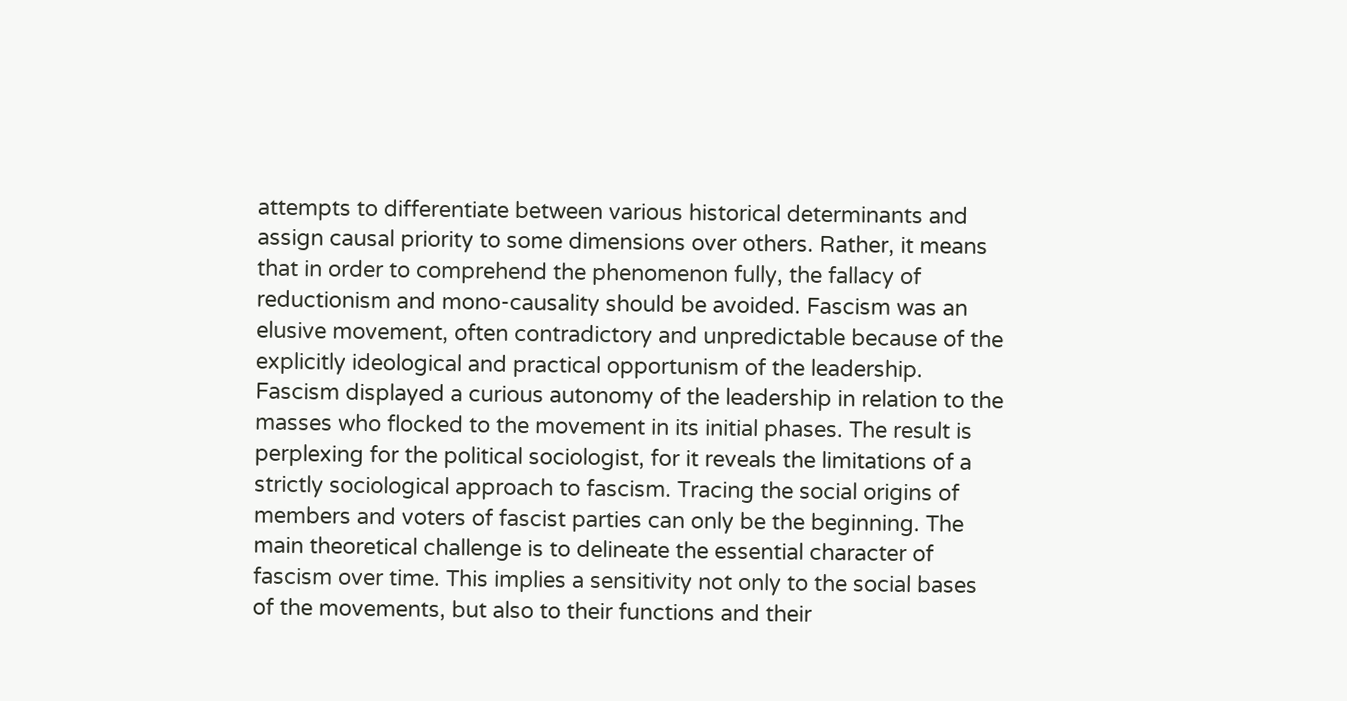attempts to differentiate between various historical determinants and assign causal priority to some dimensions over others. Rather, it means that in order to comprehend the phenomenon fully, the fallacy of reductionism and mono-causality should be avoided. Fascism was an elusive movement, often contradictory and unpredictable because of the explicitly ideological and practical opportunism of the leadership. Fascism displayed a curious autonomy of the leadership in relation to the masses who flocked to the movement in its initial phases. The result is perplexing for the political sociologist, for it reveals the limitations of a strictly sociological approach to fascism. Tracing the social origins of members and voters of fascist parties can only be the beginning. The main theoretical challenge is to delineate the essential character of fascism over time. This implies a sensitivity not only to the social bases of the movements, but also to their functions and their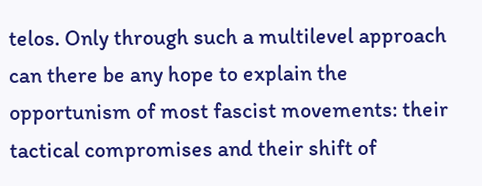telos. Only through such a multilevel approach can there be any hope to explain the opportunism of most fascist movements: their tactical compromises and their shift of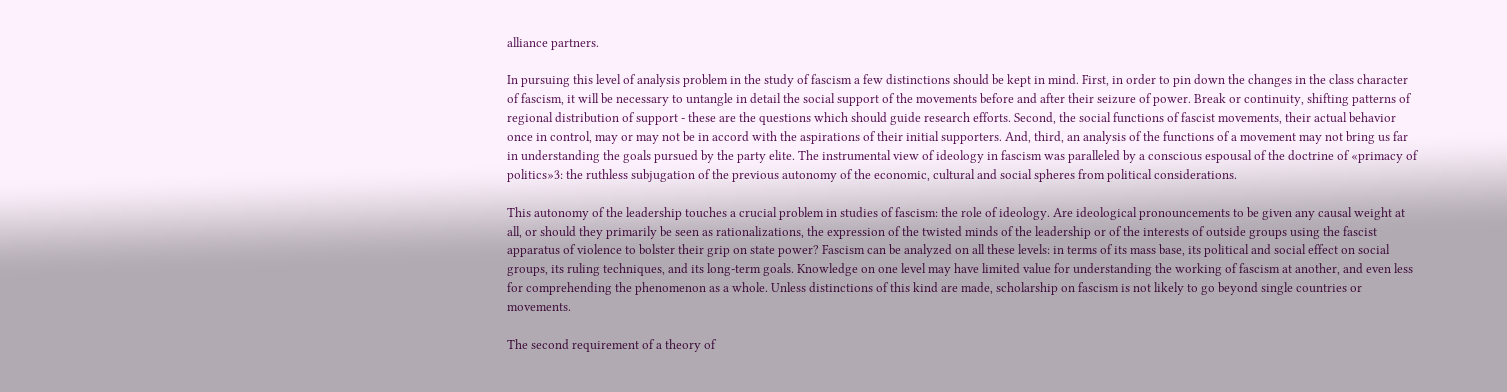alliance partners.

In pursuing this level of analysis problem in the study of fascism a few distinctions should be kept in mind. First, in order to pin down the changes in the class character of fascism, it will be necessary to untangle in detail the social support of the movements before and after their seizure of power. Break or continuity, shifting patterns of regional distribution of support - these are the questions which should guide research efforts. Second, the social functions of fascist movements, their actual behavior once in control, may or may not be in accord with the aspirations of their initial supporters. And, third, an analysis of the functions of a movement may not bring us far in understanding the goals pursued by the party elite. The instrumental view of ideology in fascism was paralleled by a conscious espousal of the doctrine of «primacy of politics»3: the ruthless subjugation of the previous autonomy of the economic, cultural and social spheres from political considerations.

This autonomy of the leadership touches a crucial problem in studies of fascism: the role of ideology. Are ideological pronouncements to be given any causal weight at all, or should they primarily be seen as rationalizations, the expression of the twisted minds of the leadership or of the interests of outside groups using the fascist apparatus of violence to bolster their grip on state power? Fascism can be analyzed on all these levels: in terms of its mass base, its political and social effect on social groups, its ruling techniques, and its long-term goals. Knowledge on one level may have limited value for understanding the working of fascism at another, and even less for comprehending the phenomenon as a whole. Unless distinctions of this kind are made, scholarship on fascism is not likely to go beyond single countries or movements.

The second requirement of a theory of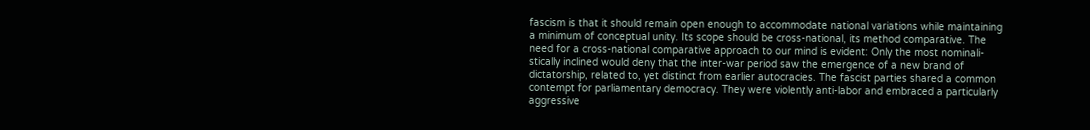fascism is that it should remain open enough to accommodate national variations while maintaining a minimum of conceptual unity. Its scope should be cross-national, its method comparative. The need for a cross-national comparative approach to our mind is evident: Only the most nominali-stically inclined would deny that the inter-war period saw the emergence of a new brand of dictatorship, related to, yet distinct from earlier autocracies. The fascist parties shared a common contempt for parliamentary democracy. They were violently anti-labor and embraced a particularly aggressive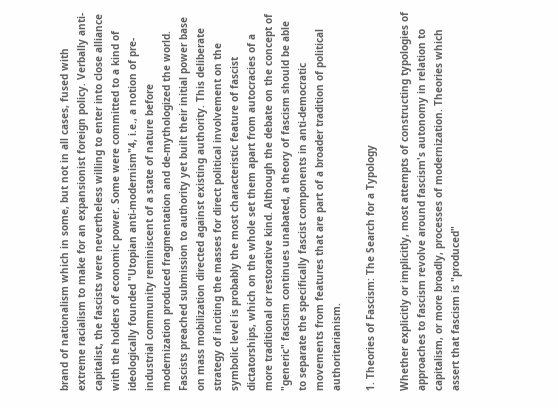brand of nationalism which in some, but not in all cases, fused with extreme racialism to make for an expansionist foreign policy. Verbally anti-capitalist, the fascists were nevertheless willing to enter into close alliance with the holders of economic power. Some were committed to a kind of ideologically founded "Utopian anti-modernism"4, i.e., a notion of pre-industrial community reminiscent of a state of nature before modernization produced fragmentation and de-mythologized the world. Fascists preached submission to authority yet built their initial power base on mass mobilization directed against existing authority. This deliberate strategy of inciting the masses for direct political involvement on the symbolic level is probably the most characteristic feature of fascist dictatorships, which on the whole set them apart from autocracies of a more traditional or restorative kind. Although the debate on the concept of "generic" fascism continues unabated, a theory of fascism should be able to separate the specifically fascist components in anti-democratic movements from features that are part of a broader tradition of political authoritarianism.

1. Theories of Fascism: The Search for a Typology

Whether explicitly or implicitly, most attempts of constructing typologies of approaches to fascism revolve around fascism's autonomy in relation to capitalism, or more broadly, processes of modernization. Theories which assert that fascism is "produced"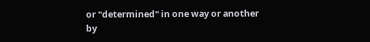or "determined" in one way or another by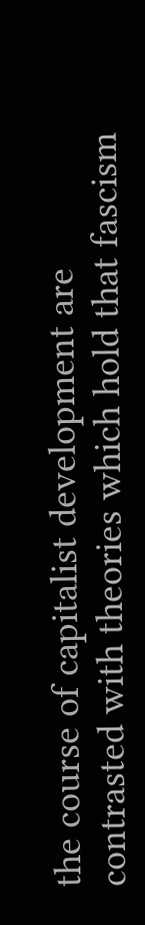the course of capitalist development are contrasted with theories which hold that fascism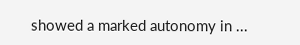showed a marked autonomy in ...